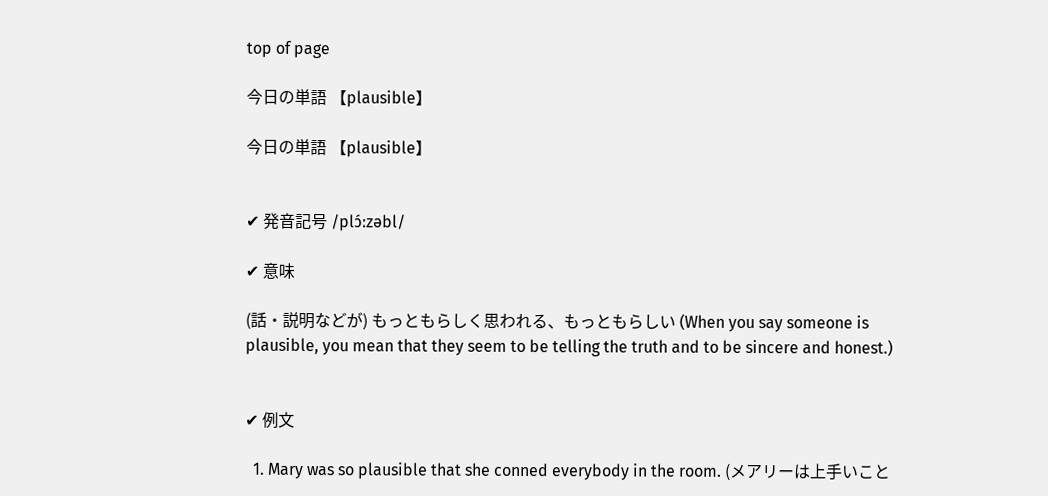top of page

今日の単語 【plausible】

今日の単語 【plausible】


✔ 発音記号 /plɔ́ːzəbl/

✔ 意味

(話・説明などが) もっともらしく思われる、もっともらしい (When you say someone is plausible, you mean that they seem to be telling the truth and to be sincere and honest.)


✔ 例文

  1. Mary was so plausible that she conned everybody in the room. (メアリーは上手いこと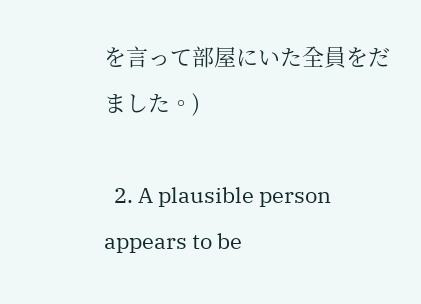を言って部屋にいた全員をだました。)

  2. A plausible person appears to be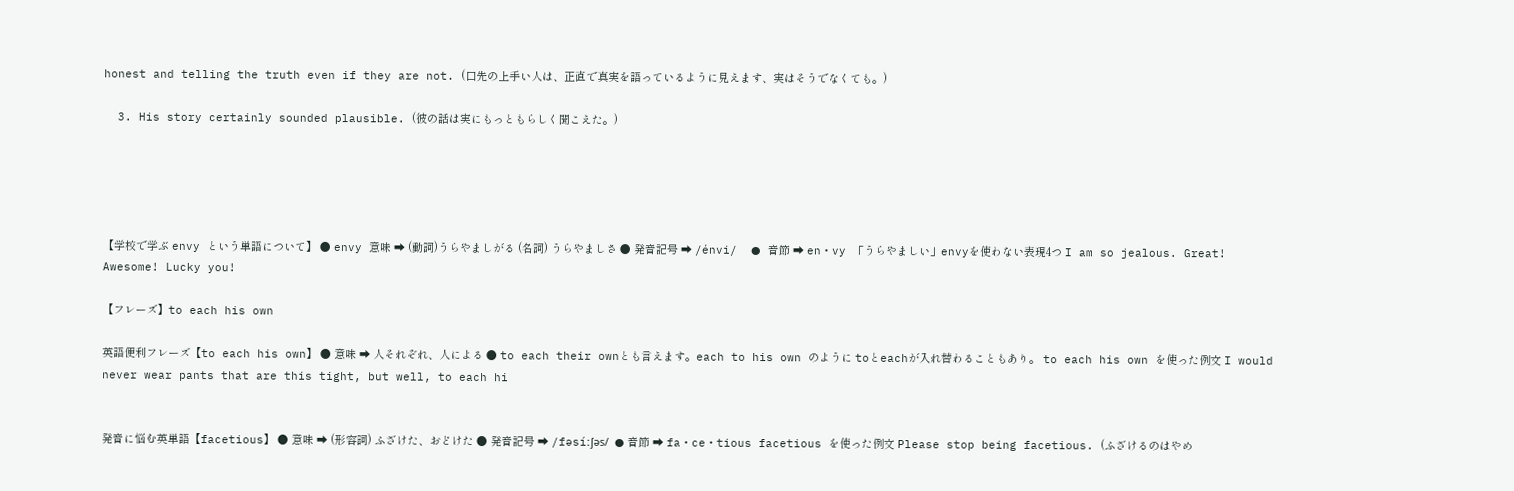honest and telling the truth even if they are not. (口先の上手い人は、正直で真実を語っているように見えます、実はそうでなくても。)

  3. His story certainly sounded plausible. (彼の話は実にもっともらしく聞こえた。)





【学校で学ぶ envy という単語について】 ● envy 意味 ➡ (動詞)うらやましがる (名詞) うらやましさ ● 発音記号 ➡ /énvi/  ● 音節 ➡ en・vy 「うらやましい」envyを使わない表現4つ I am so jealous. Great! Awesome! Lucky you!

【フレーズ】to each his own

英語便利フレーズ【to each his own】 ● 意味 ➡ 人それぞれ、人による ● to each their ownとも言えます。each to his own のように toとeachが入れ替わることもあり。 to each his own を使った例文 I would never wear pants that are this tight, but well, to each hi


発音に悩む英単語【facetious】 ● 意味 ➡ (形容詞) ふざけた、おどけた ● 発音記号 ➡ /fəsíːʃəs/  ● 音節 ➡ fa・ce・tious facetious を使った例文 Please stop being facetious. (ふざけるのはやめ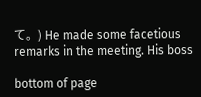て。) He made some facetious remarks in the meeting. His boss

bottom of page